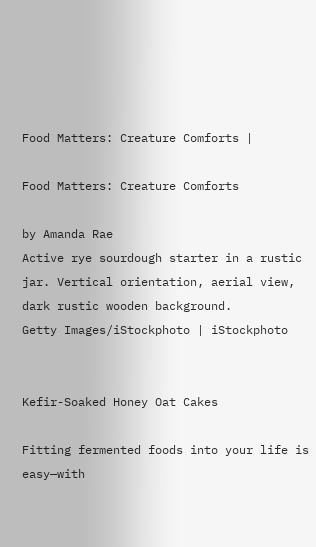Food Matters: Creature Comforts |

Food Matters: Creature Comforts

by Amanda Rae
Active rye sourdough starter in a rustic jar. Vertical orientation, aerial view, dark rustic wooden background.
Getty Images/iStockphoto | iStockphoto


Kefir-Soaked Honey Oat Cakes

Fitting fermented foods into your life is easy—with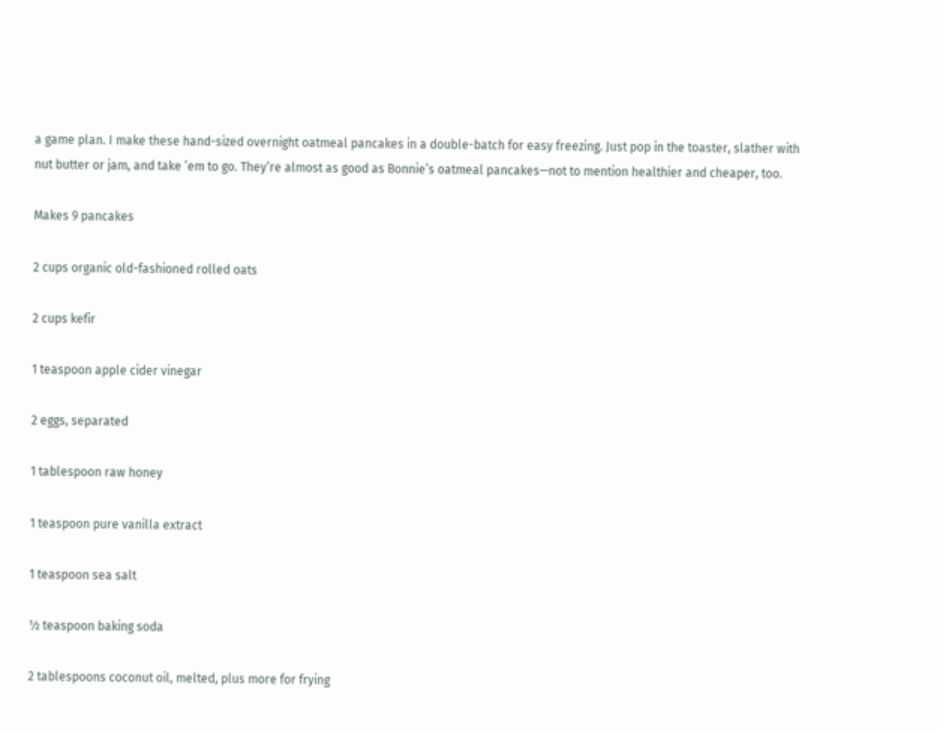a game plan. I make these hand-sized overnight oatmeal pancakes in a double-batch for easy freezing. Just pop in the toaster, slather with nut butter or jam, and take ’em to go. They’re almost as good as Bonnie’s oatmeal pancakes—not to mention healthier and cheaper, too.

Makes 9 pancakes

2 cups organic old-fashioned rolled oats

2 cups kefir

1 teaspoon apple cider vinegar

2 eggs, separated

1 tablespoon raw honey

1 teaspoon pure vanilla extract

1 teaspoon sea salt

½ teaspoon baking soda

2 tablespoons coconut oil, melted, plus more for frying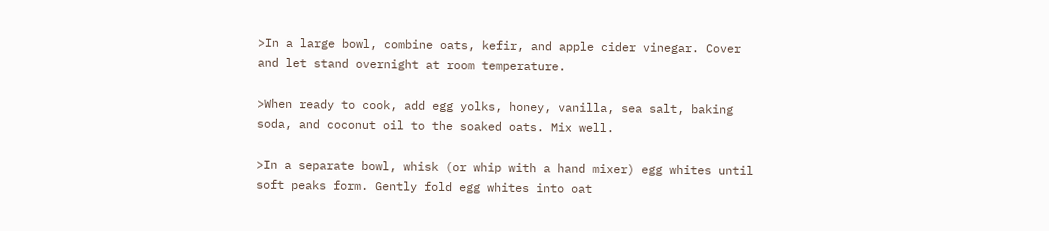>In a large bowl, combine oats, kefir, and apple cider vinegar. Cover and let stand overnight at room temperature.

>When ready to cook, add egg yolks, honey, vanilla, sea salt, baking soda, and coconut oil to the soaked oats. Mix well.

>In a separate bowl, whisk (or whip with a hand mixer) egg whites until soft peaks form. Gently fold egg whites into oat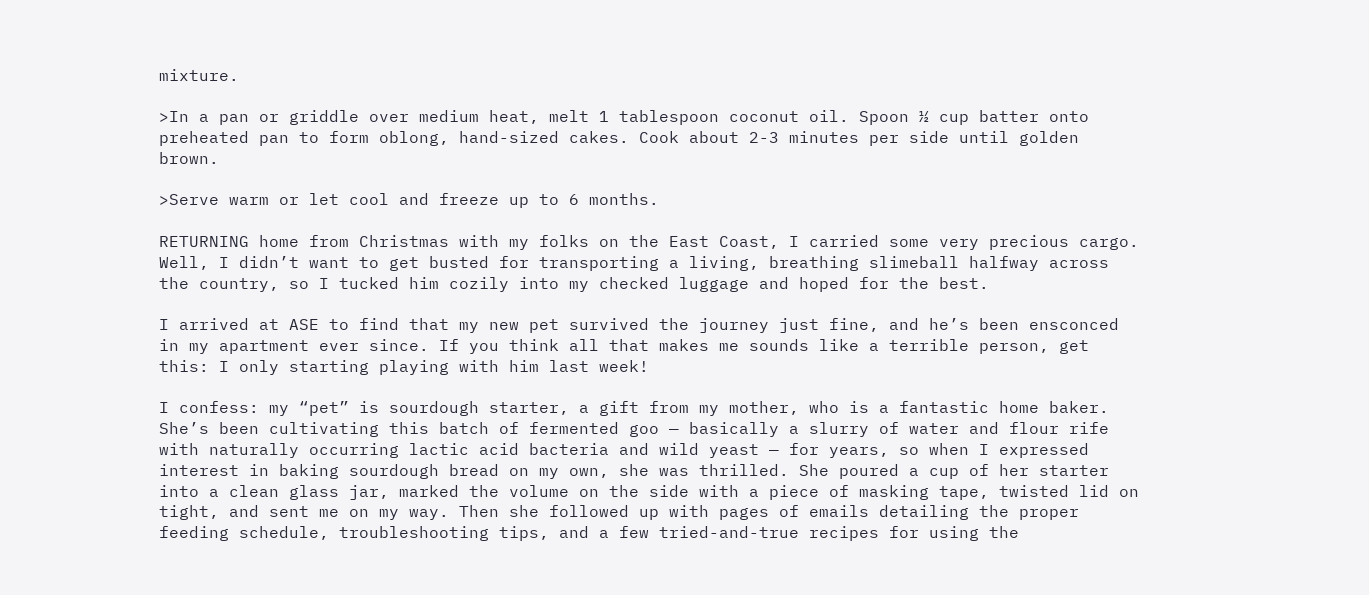mixture.

>In a pan or griddle over medium heat, melt 1 tablespoon coconut oil. Spoon ½ cup batter onto preheated pan to form oblong, hand-sized cakes. Cook about 2-3 minutes per side until golden brown.

>Serve warm or let cool and freeze up to 6 months.

RETURNING home from Christmas with my folks on the East Coast, I carried some very precious cargo. Well, I didn’t want to get busted for transporting a living, breathing slimeball halfway across the country, so I tucked him cozily into my checked luggage and hoped for the best.

I arrived at ASE to find that my new pet survived the journey just fine, and he’s been ensconced in my apartment ever since. If you think all that makes me sounds like a terrible person, get this: I only starting playing with him last week!

I confess: my “pet” is sourdough starter, a gift from my mother, who is a fantastic home baker. She’s been cultivating this batch of fermented goo — basically a slurry of water and flour rife with naturally occurring lactic acid bacteria and wild yeast — for years, so when I expressed interest in baking sourdough bread on my own, she was thrilled. She poured a cup of her starter into a clean glass jar, marked the volume on the side with a piece of masking tape, twisted lid on tight, and sent me on my way. Then she followed up with pages of emails detailing the proper feeding schedule, troubleshooting tips, and a few tried-and-true recipes for using the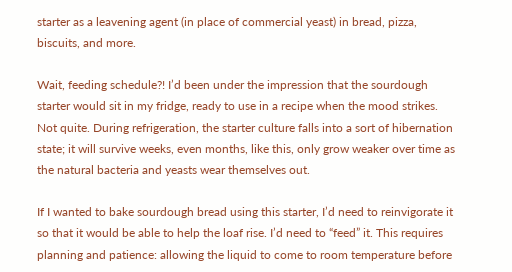starter as a leavening agent (in place of commercial yeast) in bread, pizza, biscuits, and more.

Wait, feeding schedule?! I’d been under the impression that the sourdough starter would sit in my fridge, ready to use in a recipe when the mood strikes. Not quite. During refrigeration, the starter culture falls into a sort of hibernation state; it will survive weeks, even months, like this, only grow weaker over time as the natural bacteria and yeasts wear themselves out.

If I wanted to bake sourdough bread using this starter, I’d need to reinvigorate it so that it would be able to help the loaf rise. I’d need to “feed” it. This requires planning and patience: allowing the liquid to come to room temperature before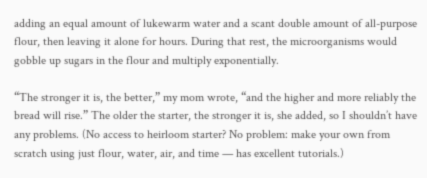adding an equal amount of lukewarm water and a scant double amount of all-purpose flour, then leaving it alone for hours. During that rest, the microorganisms would gobble up sugars in the flour and multiply exponentially.

“The stronger it is, the better,” my mom wrote, “and the higher and more reliably the bread will rise.” The older the starter, the stronger it is, she added, so I shouldn’t have any problems. (No access to heirloom starter? No problem: make your own from scratch using just flour, water, air, and time — has excellent tutorials.)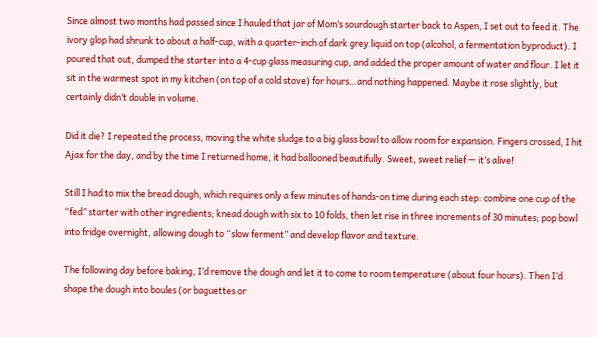Since almost two months had passed since I hauled that jar of Mom’s sourdough starter back to Aspen, I set out to feed it. The ivory glop had shrunk to about a half-cup, with a quarter-inch of dark grey liquid on top (alcohol, a fermentation byproduct). I poured that out, dumped the starter into a 4-cup glass measuring cup, and added the proper amount of water and flour. I let it sit in the warmest spot in my kitchen (on top of a cold stove) for hours…and nothing happened. Maybe it rose slightly, but certainly didn’t double in volume.

Did it die? I repeated the process, moving the white sludge to a big glass bowl to allow room for expansion. Fingers crossed, I hit Ajax for the day, and by the time I returned home, it had ballooned beautifully. Sweet, sweet relief — it’s alive!

Still I had to mix the bread dough, which requires only a few minutes of hands-on time during each step: combine one cup of the “fed” starter with other ingredients; knead dough with six to 10 folds, then let rise in three increments of 30 minutes; pop bowl into fridge overnight, allowing dough to “slow ferment” and develop flavor and texture.

The following day before baking, I’d remove the dough and let it to come to room temperature (about four hours). Then I’d shape the dough into boules (or baguettes or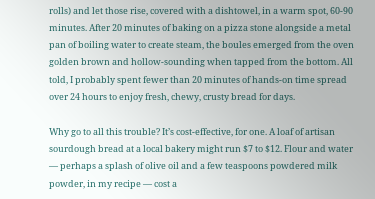rolls) and let those rise, covered with a dishtowel, in a warm spot, 60-90 minutes. After 20 minutes of baking on a pizza stone alongside a metal pan of boiling water to create steam, the boules emerged from the oven golden brown and hollow-sounding when tapped from the bottom. All told, I probably spent fewer than 20 minutes of hands-on time spread over 24 hours to enjoy fresh, chewy, crusty bread for days.

Why go to all this trouble? It’s cost-effective, for one. A loaf of artisan sourdough bread at a local bakery might run $7 to $12. Flour and water — perhaps a splash of olive oil and a few teaspoons powdered milk powder, in my recipe — cost a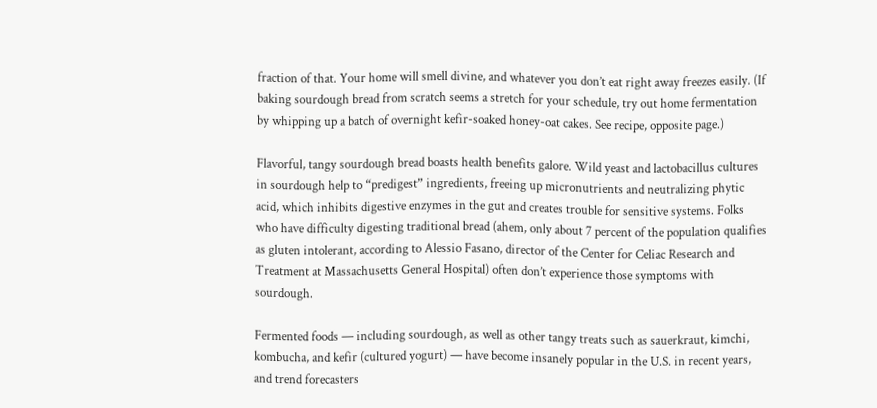fraction of that. Your home will smell divine, and whatever you don’t eat right away freezes easily. (If baking sourdough bread from scratch seems a stretch for your schedule, try out home fermentation by whipping up a batch of overnight kefir-soaked honey-oat cakes. See recipe, opposite page.)

Flavorful, tangy sourdough bread boasts health benefits galore. Wild yeast and lactobacillus cultures in sourdough help to “predigest” ingredients, freeing up micronutrients and neutralizing phytic acid, which inhibits digestive enzymes in the gut and creates trouble for sensitive systems. Folks who have difficulty digesting traditional bread (ahem, only about 7 percent of the population qualifies as gluten intolerant, according to Alessio Fasano, director of the Center for Celiac Research and Treatment at Massachusetts General Hospital) often don’t experience those symptoms with sourdough.

Fermented foods — including sourdough, as well as other tangy treats such as sauerkraut, kimchi, kombucha, and kefir (cultured yogurt) — have become insanely popular in the U.S. in recent years, and trend forecasters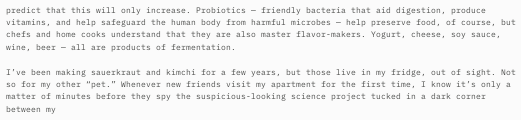predict that this will only increase. Probiotics — friendly bacteria that aid digestion, produce vitamins, and help safeguard the human body from harmful microbes — help preserve food, of course, but chefs and home cooks understand that they are also master flavor-makers. Yogurt, cheese, soy sauce, wine, beer — all are products of fermentation.

I’ve been making sauerkraut and kimchi for a few years, but those live in my fridge, out of sight. Not so for my other “pet.” Whenever new friends visit my apartment for the first time, I know it’s only a matter of minutes before they spy the suspicious-looking science project tucked in a dark corner between my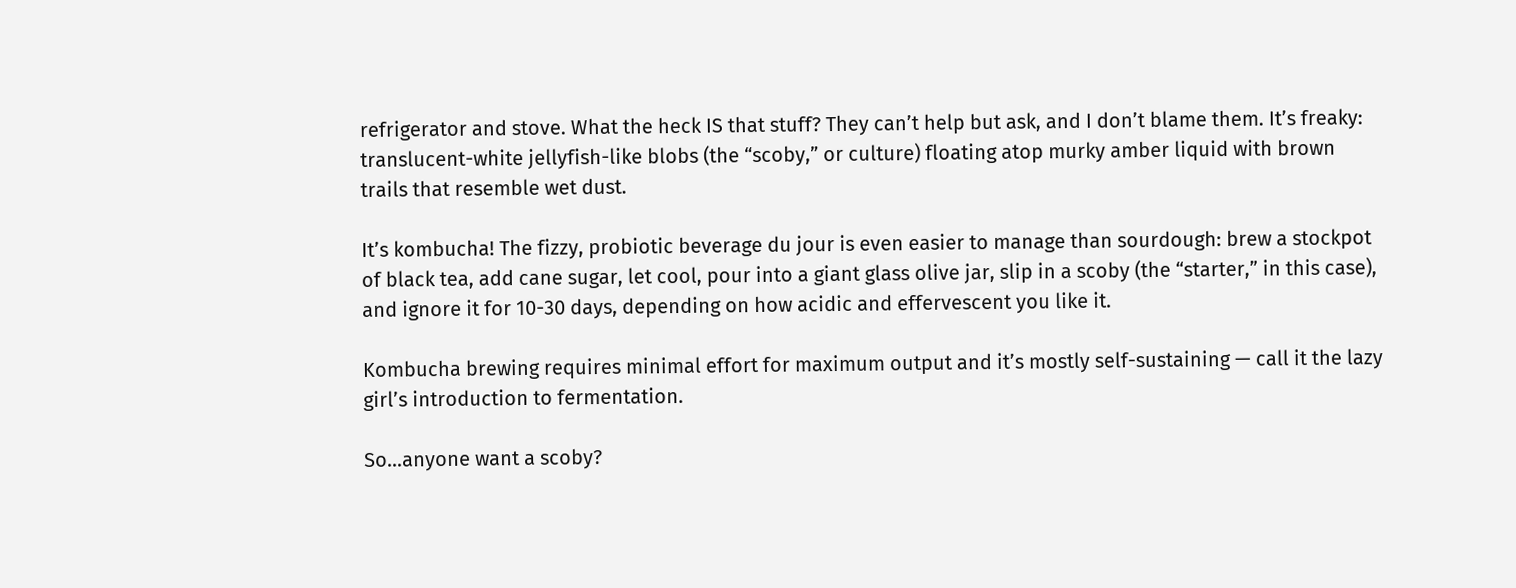refrigerator and stove. What the heck IS that stuff? They can’t help but ask, and I don’t blame them. It’s freaky: translucent-white jellyfish-like blobs (the “scoby,” or culture) floating atop murky amber liquid with brown trails that resemble wet dust.

It’s kombucha! The fizzy, probiotic beverage du jour is even easier to manage than sourdough: brew a stockpot of black tea, add cane sugar, let cool, pour into a giant glass olive jar, slip in a scoby (the “starter,” in this case), and ignore it for 10-30 days, depending on how acidic and effervescent you like it.

Kombucha brewing requires minimal effort for maximum output and it’s mostly self-sustaining — call it the lazy girl’s introduction to fermentation.

So…anyone want a scoby?